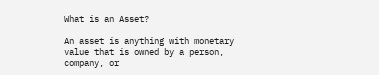What is an Asset?

An asset is anything with monetary value that is owned by a person, company, or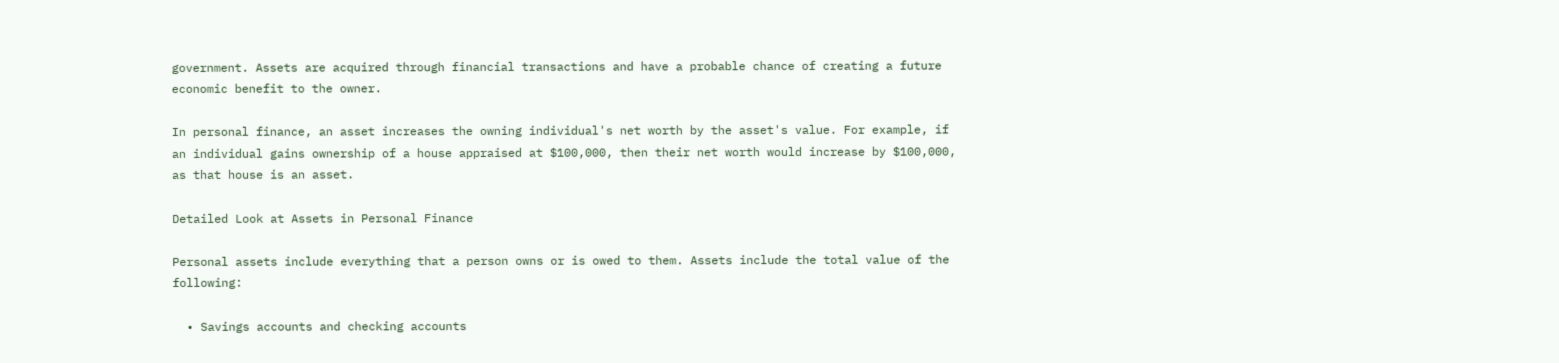government. Assets are acquired through financial transactions and have a probable chance of creating a future economic benefit to the owner.

In personal finance, an asset increases the owning individual's net worth by the asset's value. For example, if an individual gains ownership of a house appraised at $100,000, then their net worth would increase by $100,000, as that house is an asset.

Detailed Look at Assets in Personal Finance

Personal assets include everything that a person owns or is owed to them. Assets include the total value of the following:

  • Savings accounts and checking accounts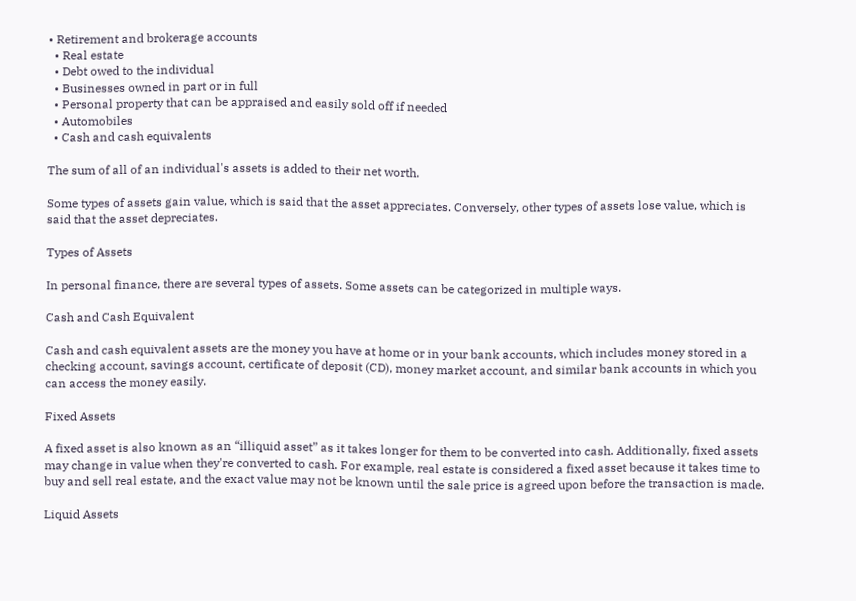• Retirement and brokerage accounts
  • Real estate
  • Debt owed to the individual
  • Businesses owned in part or in full
  • Personal property that can be appraised and easily sold off if needed
  • Automobiles
  • Cash and cash equivalents

The sum of all of an individual's assets is added to their net worth.

Some types of assets gain value, which is said that the asset appreciates. Conversely, other types of assets lose value, which is said that the asset depreciates.

Types of Assets

In personal finance, there are several types of assets. Some assets can be categorized in multiple ways.

Cash and Cash Equivalent

Cash and cash equivalent assets are the money you have at home or in your bank accounts, which includes money stored in a checking account, savings account, certificate of deposit (CD), money market account, and similar bank accounts in which you can access the money easily.

Fixed Assets

A fixed asset is also known as an “illiquid asset” as it takes longer for them to be converted into cash. Additionally, fixed assets may change in value when they're converted to cash. For example, real estate is considered a fixed asset because it takes time to buy and sell real estate, and the exact value may not be known until the sale price is agreed upon before the transaction is made.

Liquid Assets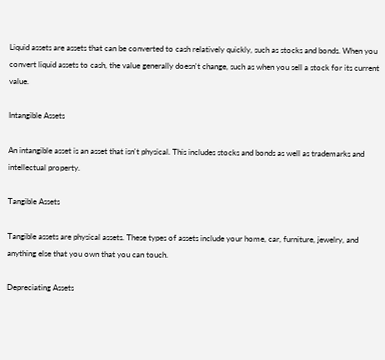Liquid assets are assets that can be converted to cash relatively quickly, such as stocks and bonds. When you convert liquid assets to cash, the value generally doesn't change, such as when you sell a stock for its current value.

Intangible Assets

An intangible asset is an asset that isn't physical. This includes stocks and bonds as well as trademarks and intellectual property.

Tangible Assets

Tangible assets are physical assets. These types of assets include your home, car, furniture, jewelry, and anything else that you own that you can touch.

Depreciating Assets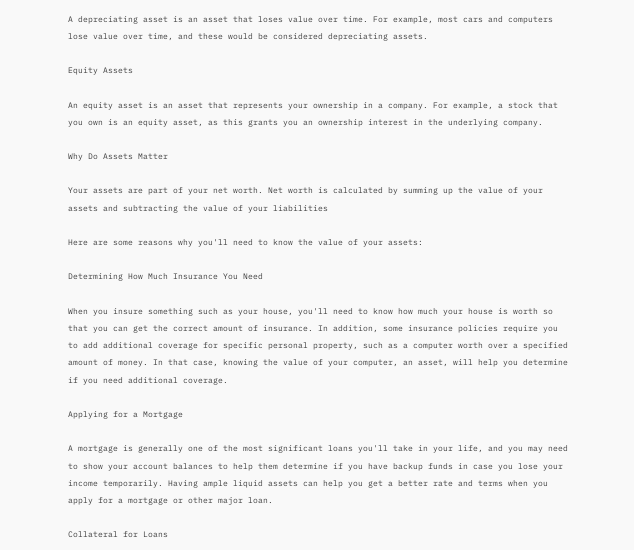A depreciating asset is an asset that loses value over time. For example, most cars and computers lose value over time, and these would be considered depreciating assets.

Equity Assets

An equity asset is an asset that represents your ownership in a company. For example, a stock that you own is an equity asset, as this grants you an ownership interest in the underlying company.

Why Do Assets Matter

Your assets are part of your net worth. Net worth is calculated by summing up the value of your assets and subtracting the value of your liabilities

Here are some reasons why you'll need to know the value of your assets:

Determining How Much Insurance You Need

When you insure something such as your house, you'll need to know how much your house is worth so that you can get the correct amount of insurance. In addition, some insurance policies require you to add additional coverage for specific personal property, such as a computer worth over a specified amount of money. In that case, knowing the value of your computer, an asset, will help you determine if you need additional coverage.

Applying for a Mortgage

A mortgage is generally one of the most significant loans you'll take in your life, and you may need to show your account balances to help them determine if you have backup funds in case you lose your income temporarily. Having ample liquid assets can help you get a better rate and terms when you apply for a mortgage or other major loan.

Collateral for Loans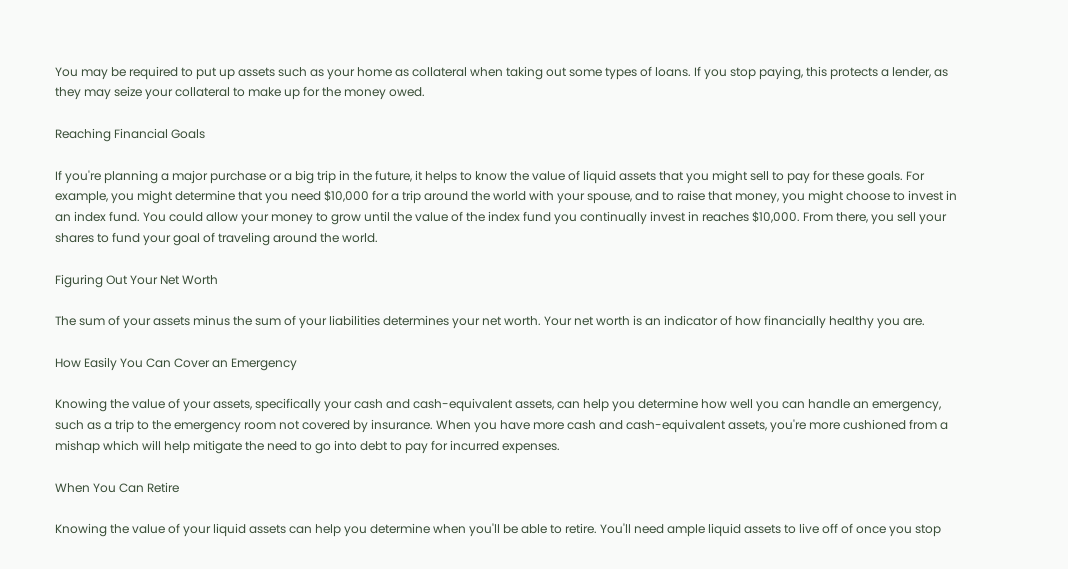You may be required to put up assets such as your home as collateral when taking out some types of loans. If you stop paying, this protects a lender, as they may seize your collateral to make up for the money owed.

Reaching Financial Goals

If you're planning a major purchase or a big trip in the future, it helps to know the value of liquid assets that you might sell to pay for these goals. For example, you might determine that you need $10,000 for a trip around the world with your spouse, and to raise that money, you might choose to invest in an index fund. You could allow your money to grow until the value of the index fund you continually invest in reaches $10,000. From there, you sell your shares to fund your goal of traveling around the world.

Figuring Out Your Net Worth

The sum of your assets minus the sum of your liabilities determines your net worth. Your net worth is an indicator of how financially healthy you are.

How Easily You Can Cover an Emergency

Knowing the value of your assets, specifically your cash and cash-equivalent assets, can help you determine how well you can handle an emergency, such as a trip to the emergency room not covered by insurance. When you have more cash and cash-equivalent assets, you're more cushioned from a mishap which will help mitigate the need to go into debt to pay for incurred expenses.

When You Can Retire

Knowing the value of your liquid assets can help you determine when you'll be able to retire. You'll need ample liquid assets to live off of once you stop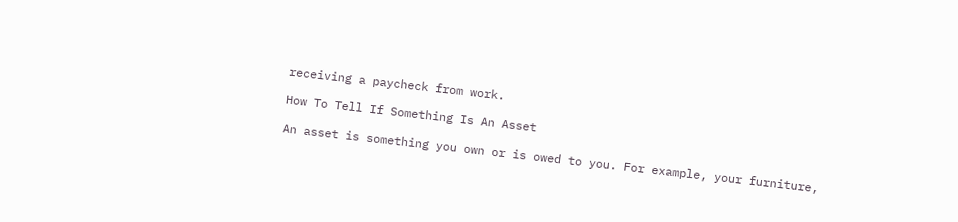receiving a paycheck from work.

How To Tell If Something Is An Asset

An asset is something you own or is owed to you. For example, your furniture,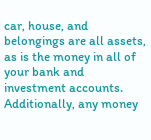car, house, and belongings are all assets, as is the money in all of your bank and investment accounts. Additionally, any money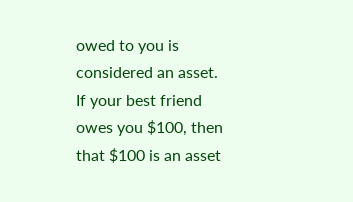owed to you is considered an asset. If your best friend owes you $100, then that $100 is an asset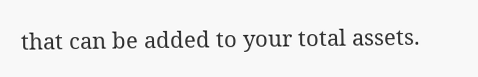that can be added to your total assets.